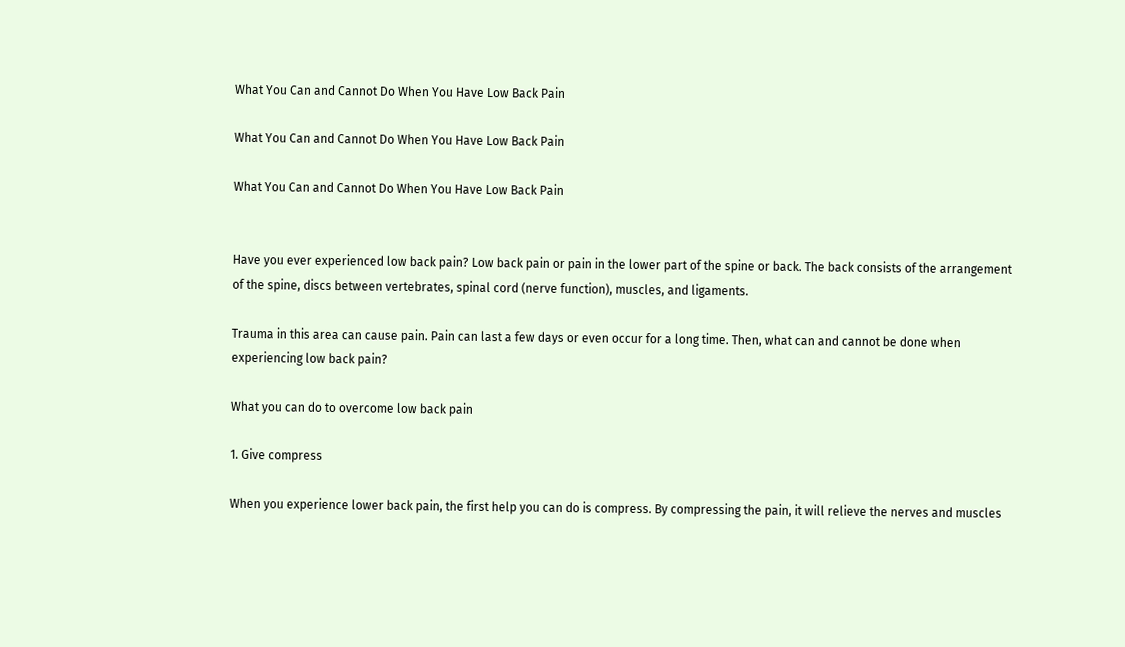What You Can and Cannot Do When You Have Low Back Pain

What You Can and Cannot Do When You Have Low Back Pain

What You Can and Cannot Do When You Have Low Back Pain


Have you ever experienced low back pain? Low back pain or pain in the lower part of the spine or back. The back consists of the arrangement of the spine, discs between vertebrates, spinal cord (nerve function), muscles, and ligaments.

Trauma in this area can cause pain. Pain can last a few days or even occur for a long time. Then, what can and cannot be done when experiencing low back pain?

What you can do to overcome low back pain

1. Give compress

When you experience lower back pain, the first help you can do is compress. By compressing the pain, it will relieve the nerves and muscles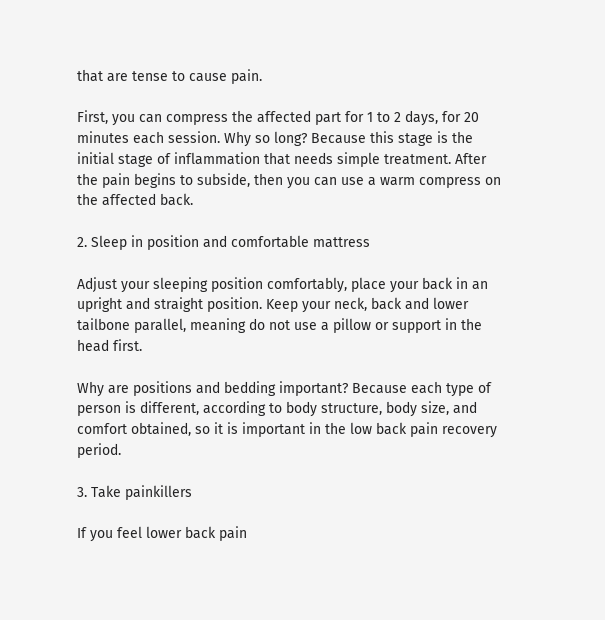that are tense to cause pain.

First, you can compress the affected part for 1 to 2 days, for 20 minutes each session. Why so long? Because this stage is the initial stage of inflammation that needs simple treatment. After the pain begins to subside, then you can use a warm compress on the affected back.

2. Sleep in position and comfortable mattress

Adjust your sleeping position comfortably, place your back in an upright and straight position. Keep your neck, back and lower tailbone parallel, meaning do not use a pillow or support in the head first.

Why are positions and bedding important? Because each type of person is different, according to body structure, body size, and comfort obtained, so it is important in the low back pain recovery period.

3. Take painkillers

If you feel lower back pain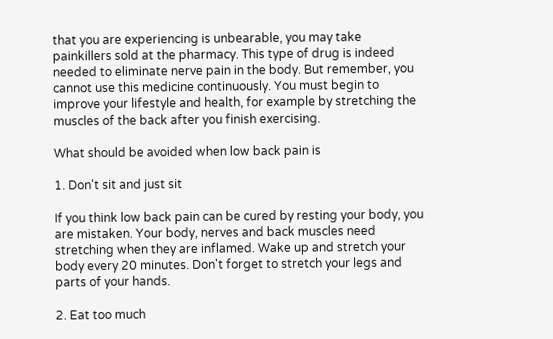that you are experiencing is unbearable, you may take painkillers sold at the pharmacy. This type of drug is indeed needed to eliminate nerve pain in the body. But remember, you cannot use this medicine continuously. You must begin to improve your lifestyle and health, for example by stretching the muscles of the back after you finish exercising.

What should be avoided when low back pain is

1. Don't sit and just sit

If you think low back pain can be cured by resting your body, you are mistaken. Your body, nerves and back muscles need stretching when they are inflamed. Wake up and stretch your body every 20 minutes. Don't forget to stretch your legs and parts of your hands.

2. Eat too much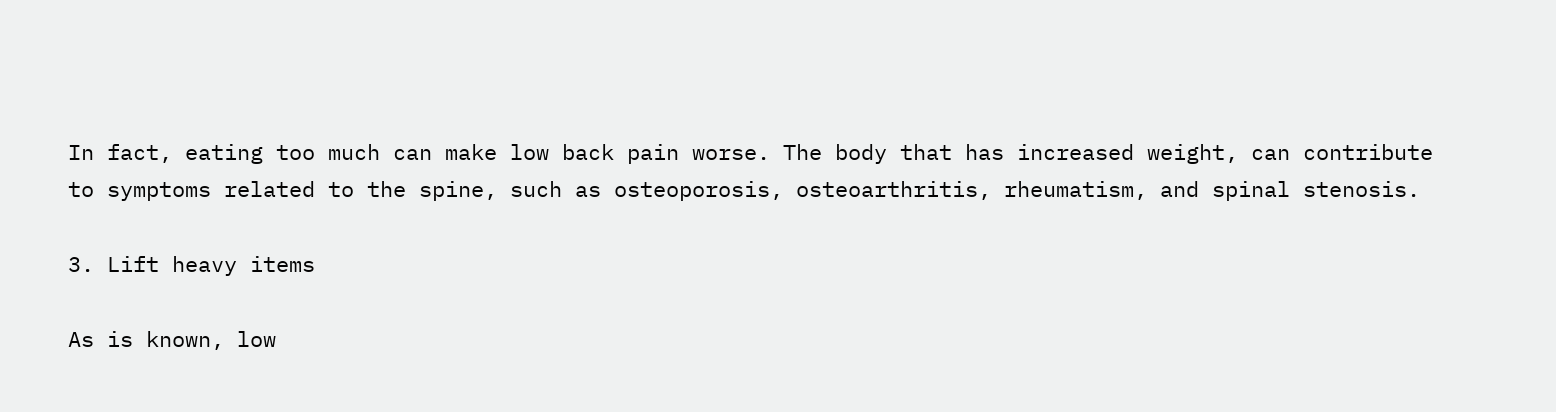In fact, eating too much can make low back pain worse. The body that has increased weight, can contribute to symptoms related to the spine, such as osteoporosis, osteoarthritis, rheumatism, and spinal stenosis.

3. Lift heavy items

As is known, low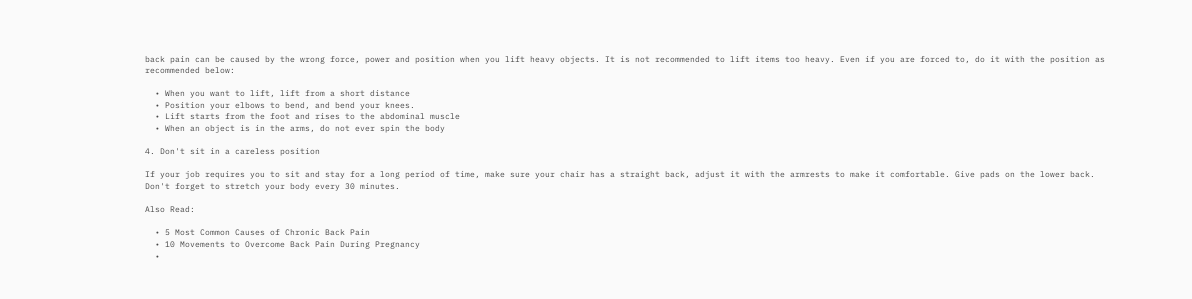back pain can be caused by the wrong force, power and position when you lift heavy objects. It is not recommended to lift items too heavy. Even if you are forced to, do it with the position as recommended below:

  • When you want to lift, lift from a short distance
  • Position your elbows to bend, and bend your knees.
  • Lift starts from the foot and rises to the abdominal muscle
  • When an object is in the arms, do not ever spin the body

4. Don't sit in a careless position

If your job requires you to sit and stay for a long period of time, make sure your chair has a straight back, adjust it with the armrests to make it comfortable. Give pads on the lower back. Don't forget to stretch your body every 30 minutes.

Also Read:

  • 5 Most Common Causes of Chronic Back Pain
  • 10 Movements to Overcome Back Pain During Pregnancy
  •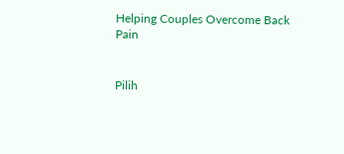Helping Couples Overcome Back Pain


Pilih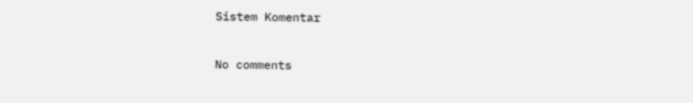Sistem Komentar

No comments